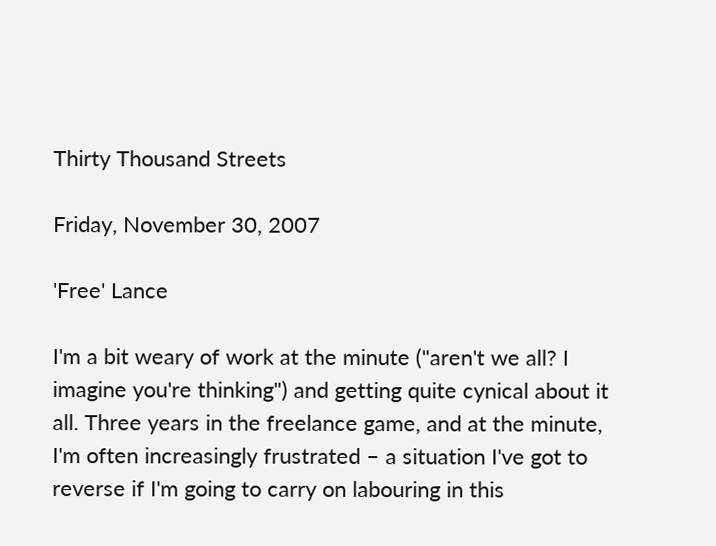Thirty Thousand Streets

Friday, November 30, 2007

'Free' Lance

I'm a bit weary of work at the minute ("aren't we all? I imagine you're thinking") and getting quite cynical about it all. Three years in the freelance game, and at the minute, I'm often increasingly frustrated – a situation I've got to reverse if I'm going to carry on labouring in this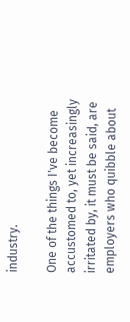industry.

One of the things I've become accustomed to, yet increasingly irritated by, it must be said, are employers who quibble about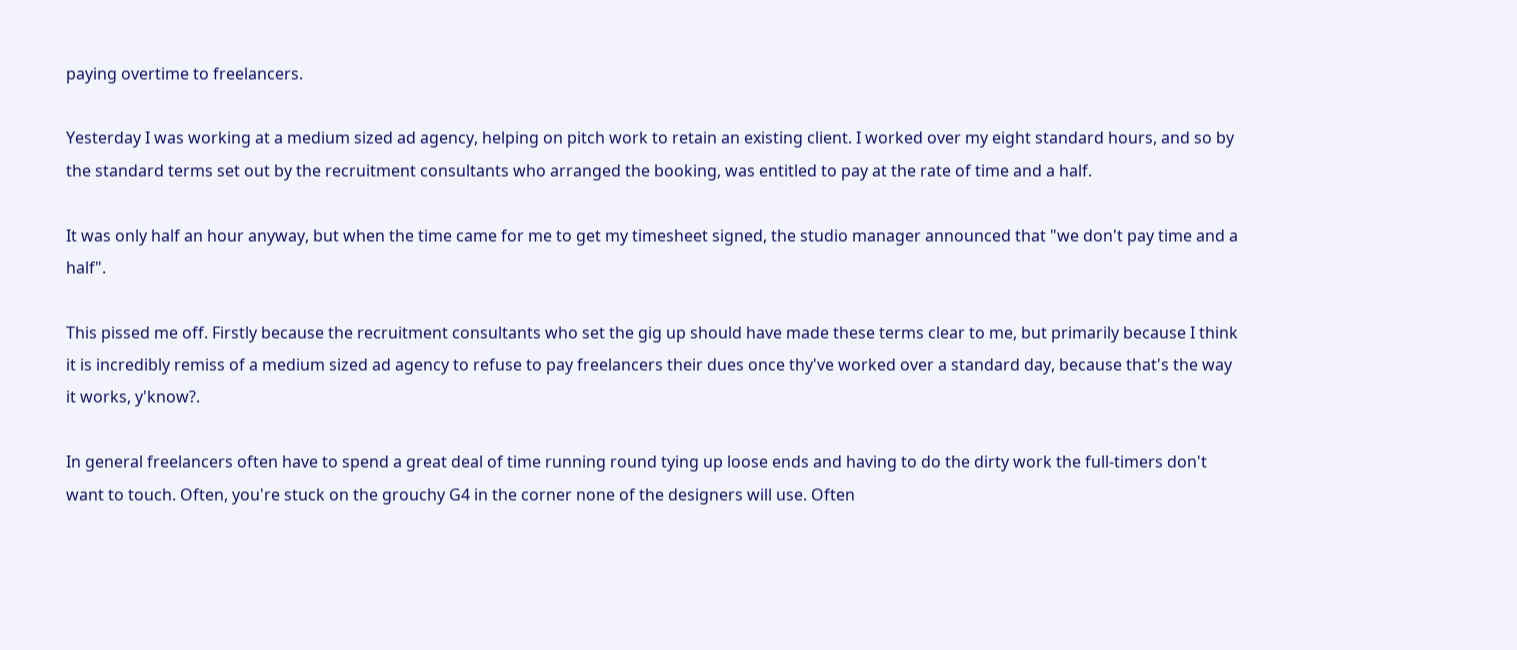paying overtime to freelancers.

Yesterday I was working at a medium sized ad agency, helping on pitch work to retain an existing client. I worked over my eight standard hours, and so by the standard terms set out by the recruitment consultants who arranged the booking, was entitled to pay at the rate of time and a half.

It was only half an hour anyway, but when the time came for me to get my timesheet signed, the studio manager announced that "we don't pay time and a half".

This pissed me off. Firstly because the recruitment consultants who set the gig up should have made these terms clear to me, but primarily because I think it is incredibly remiss of a medium sized ad agency to refuse to pay freelancers their dues once thy've worked over a standard day, because that's the way it works, y'know?.

In general freelancers often have to spend a great deal of time running round tying up loose ends and having to do the dirty work the full-timers don't want to touch. Often, you're stuck on the grouchy G4 in the corner none of the designers will use. Often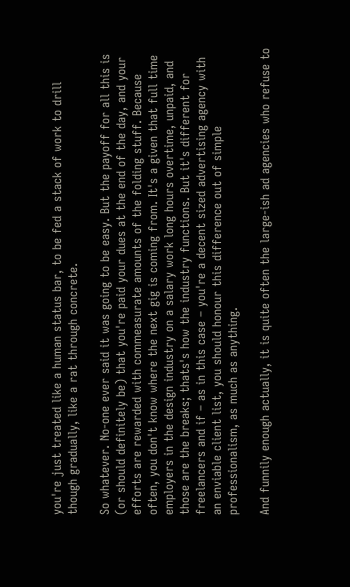you're just treated like a human status bar, to be fed a stack of work to drill though gradually, like a rat through concrete.

So whatever. No-one ever said it was going to be easy. But the payoff for all this is (or should definitely be) that you're paid your dues at the end of the day, and your efforts are rewarded with commeasurate amounts of the folding stuff. Because often, you don't know where the next gig is coming from. It's a given that full time employers in the design industry on a salary work long hours overtime, unpaid, and those are the breaks; thats's how the industry functions. But it's different for freelancers and if – as in this case – you're a decent sized advertising agency with an enviable client list, you should honour this difference out of simple professionalism, as much as anything.

And funnily enough actually, it is quite often the large-ish ad agencies who refuse to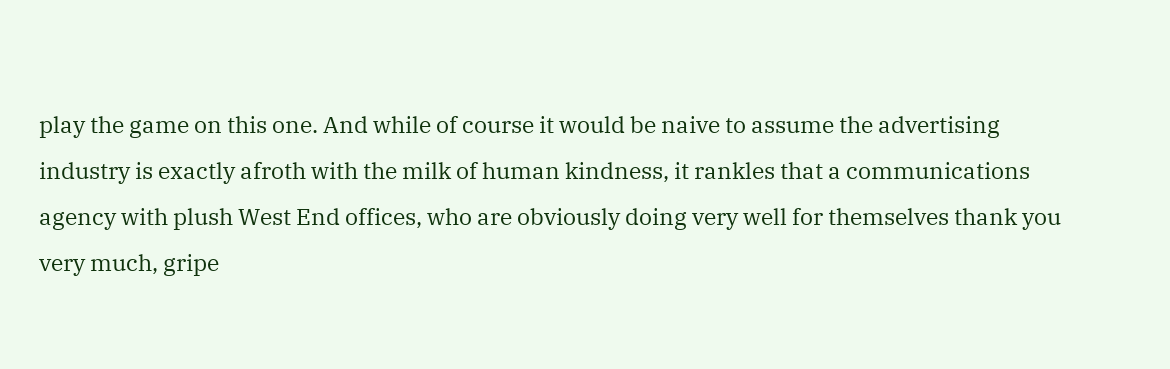play the game on this one. And while of course it would be naive to assume the advertising industry is exactly afroth with the milk of human kindness, it rankles that a communications agency with plush West End offices, who are obviously doing very well for themselves thank you very much, gripe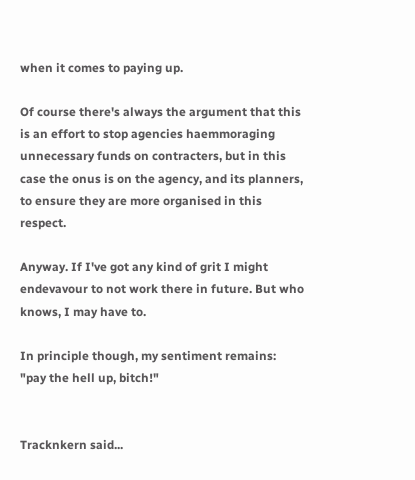when it comes to paying up.

Of course there's always the argument that this is an effort to stop agencies haemmoraging unnecessary funds on contracters, but in this case the onus is on the agency, and its planners, to ensure they are more organised in this respect.

Anyway. If I've got any kind of grit I might endevavour to not work there in future. But who knows, I may have to.

In principle though, my sentiment remains: "pay the hell up, bitch!"


Tracknkern said...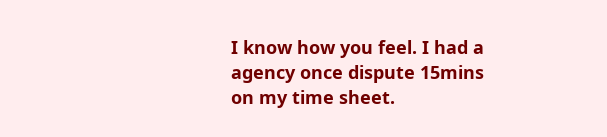I know how you feel. I had a agency once dispute 15mins on my time sheet.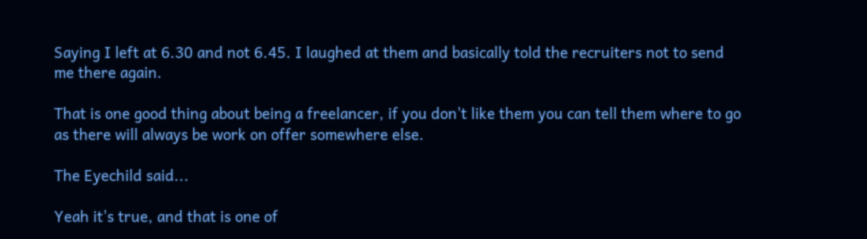Saying I left at 6.30 and not 6.45. I laughed at them and basically told the recruiters not to send me there again.

That is one good thing about being a freelancer, if you don't like them you can tell them where to go as there will always be work on offer somewhere else.

The Eyechild said...

Yeah it's true, and that is one of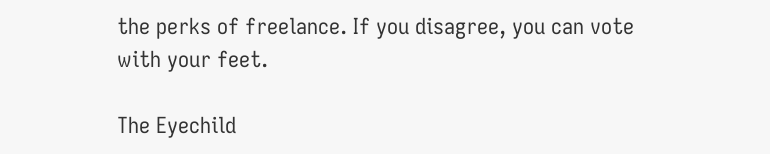the perks of freelance. If you disagree, you can vote with your feet.

The Eyechild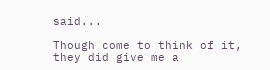said...

Though come to think of it, they did give me a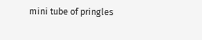mini tube of pringles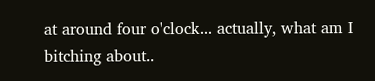at around four o'clock... actually, what am I bitching about..